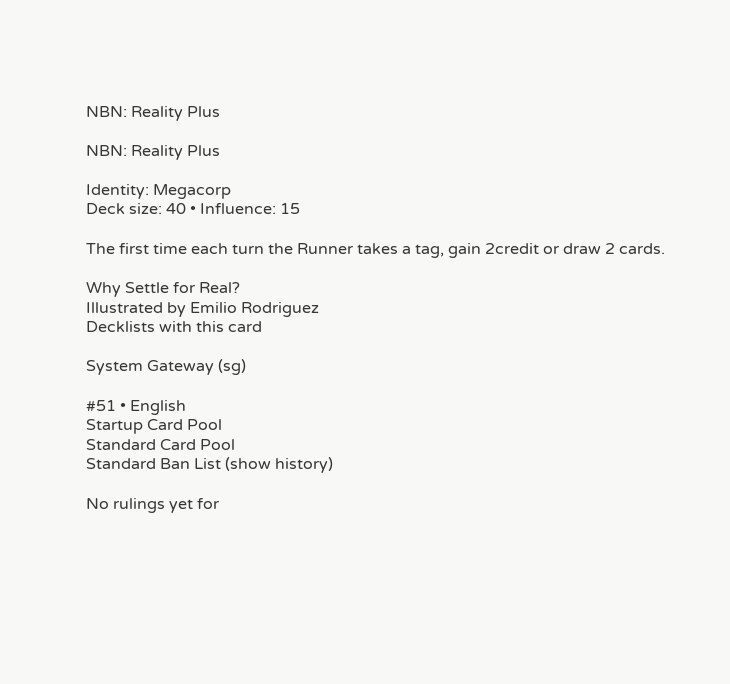NBN: Reality Plus

NBN: Reality Plus

Identity: Megacorp
Deck size: 40 • Influence: 15

The first time each turn the Runner takes a tag, gain 2credit or draw 2 cards.

Why Settle for Real?
Illustrated by Emilio Rodriguez
Decklists with this card

System Gateway (sg)

#51 • English
Startup Card Pool
Standard Card Pool
Standard Ban List (show history)

No rulings yet for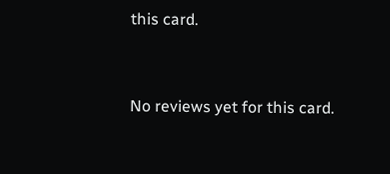this card.


No reviews yet for this card.